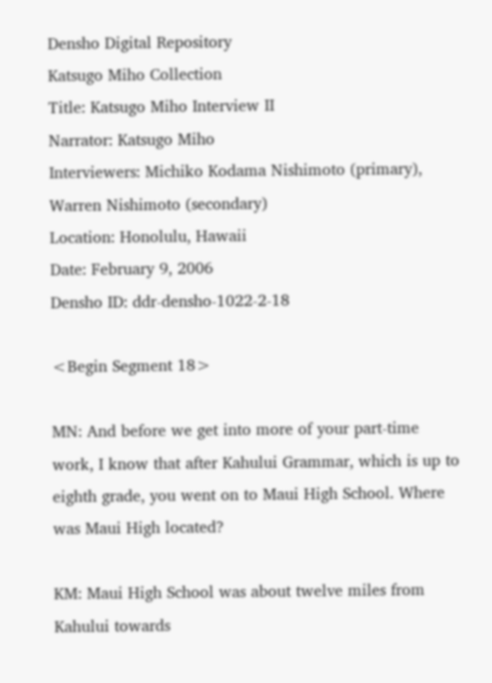Densho Digital Repository
Katsugo Miho Collection
Title: Katsugo Miho Interview II
Narrator: Katsugo Miho
Interviewers: Michiko Kodama Nishimoto (primary), Warren Nishimoto (secondary)
Location: Honolulu, Hawaii
Date: February 9, 2006
Densho ID: ddr-densho-1022-2-18

<Begin Segment 18>

MN: And before we get into more of your part-time work, I know that after Kahului Grammar, which is up to eighth grade, you went on to Maui High School. Where was Maui High located?

KM: Maui High School was about twelve miles from Kahului towards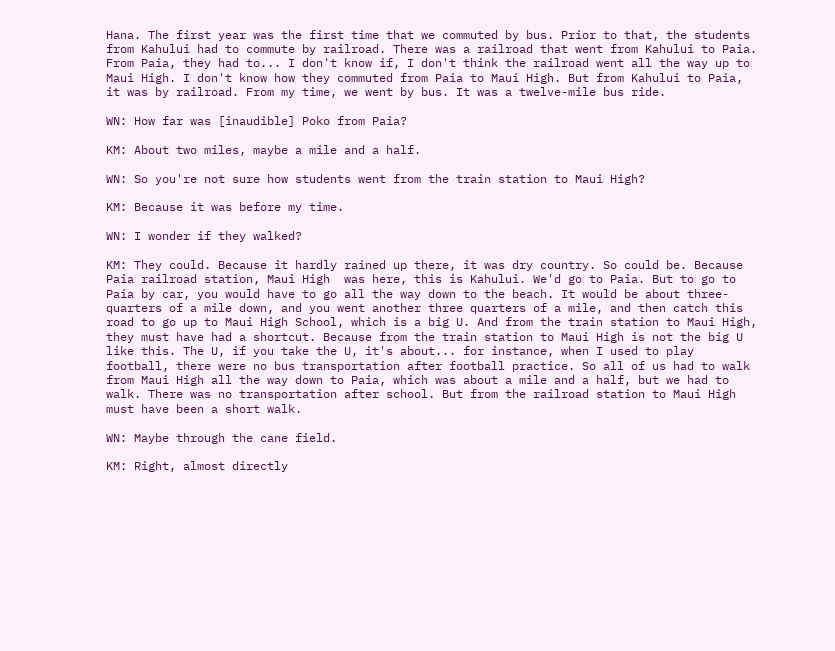Hana. The first year was the first time that we commuted by bus. Prior to that, the students from Kahului had to commute by railroad. There was a railroad that went from Kahului to Paia. From Paia, they had to... I don't know if, I don't think the railroad went all the way up to Maui High. I don't know how they commuted from Paia to Maui High. But from Kahului to Paia, it was by railroad. From my time, we went by bus. It was a twelve-mile bus ride.

WN: How far was [inaudible] Poko from Paia?

KM: About two miles, maybe a mile and a half.

WN: So you're not sure how students went from the train station to Maui High?

KM: Because it was before my time.

WN: I wonder if they walked?

KM: They could. Because it hardly rained up there, it was dry country. So could be. Because Paia railroad station, Maui High  was here, this is Kahului. We'd go to Paia. But to go to Paia by car, you would have to go all the way down to the beach. It would be about three-quarters of a mile down, and you went another three quarters of a mile, and then catch this road to go up to Maui High School, which is a big U. And from the train station to Maui High, they must have had a shortcut. Because from the train station to Maui High is not the big U like this. The U, if you take the U, it's about... for instance, when I used to play football, there were no bus transportation after football practice. So all of us had to walk from Maui High all the way down to Paia, which was about a mile and a half, but we had to walk. There was no transportation after school. But from the railroad station to Maui High must have been a short walk.

WN: Maybe through the cane field.

KM: Right, almost directly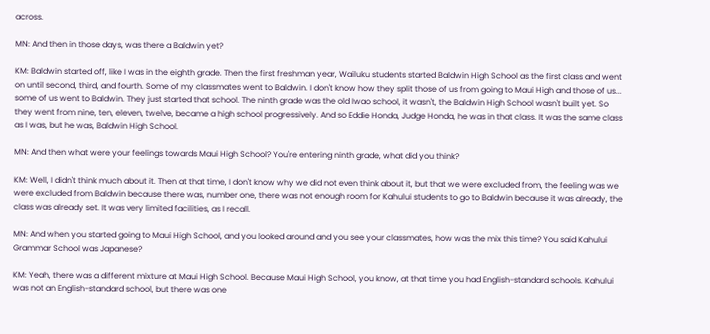across.

MN: And then in those days, was there a Baldwin yet?

KM: Baldwin started off, like I was in the eighth grade. Then the first freshman year, Wailuku students started Baldwin High School as the first class and went on until second, third, and fourth. Some of my classmates went to Baldwin. I don't know how they split those of us from going to Maui High and those of us... some of us went to Baldwin. They just started that school. The ninth grade was the old Iwao school, it wasn't, the Baldwin High School wasn't built yet. So they went from nine, ten, eleven, twelve, became a high school progressively. And so Eddie Honda, Judge Honda, he was in that class. It was the same class as I was, but he was, Baldwin High School.

MN: And then what were your feelings towards Maui High School? You're entering ninth grade, what did you think?

KM: Well, I didn't think much about it. Then at that time, I don't know why we did not even think about it, but that we were excluded from, the feeling was we were excluded from Baldwin because there was, number one, there was not enough room for Kahului students to go to Baldwin because it was already, the class was already set. It was very limited facilities, as I recall.

MN: And when you started going to Maui High School, and you looked around and you see your classmates, how was the mix this time? You said Kahului Grammar School was Japanese?

KM: Yeah, there was a different mixture at Maui High School. Because Maui High School, you know, at that time you had English-standard schools. Kahului was not an English-standard school, but there was one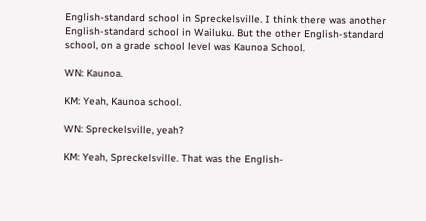English-standard school in Spreckelsville. I think there was another English-standard school in Wailuku. But the other English-standard school, on a grade school level was Kaunoa School.

WN: Kaunoa.

KM: Yeah, Kaunoa school.

WN: Spreckelsville, yeah?

KM: Yeah, Spreckelsville. That was the English-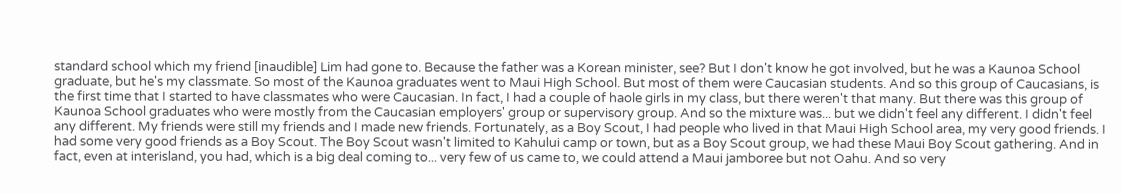standard school which my friend [inaudible] Lim had gone to. Because the father was a Korean minister, see? But I don't know he got involved, but he was a Kaunoa School graduate, but he's my classmate. So most of the Kaunoa graduates went to Maui High School. But most of them were Caucasian students. And so this group of Caucasians, is the first time that I started to have classmates who were Caucasian. In fact, I had a couple of haole girls in my class, but there weren't that many. But there was this group of Kaunoa School graduates who were mostly from the Caucasian employers' group or supervisory group. And so the mixture was... but we didn't feel any different. I didn't feel any different. My friends were still my friends and I made new friends. Fortunately, as a Boy Scout, I had people who lived in that Maui High School area, my very good friends. I had some very good friends as a Boy Scout. The Boy Scout wasn't limited to Kahului camp or town, but as a Boy Scout group, we had these Maui Boy Scout gathering. And in fact, even at interisland, you had, which is a big deal coming to... very few of us came to, we could attend a Maui jamboree but not Oahu. And so very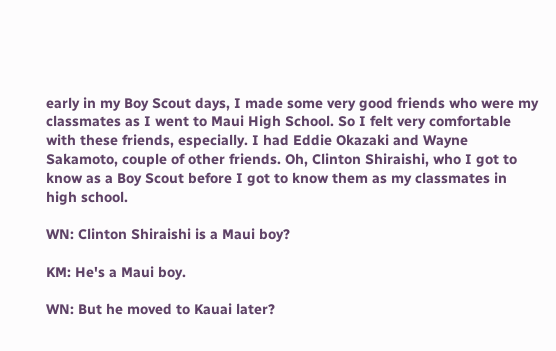early in my Boy Scout days, I made some very good friends who were my classmates as I went to Maui High School. So I felt very comfortable with these friends, especially. I had Eddie Okazaki and Wayne Sakamoto, couple of other friends. Oh, Clinton Shiraishi, who I got to know as a Boy Scout before I got to know them as my classmates in high school.

WN: Clinton Shiraishi is a Maui boy?

KM: He's a Maui boy.

WN: But he moved to Kauai later?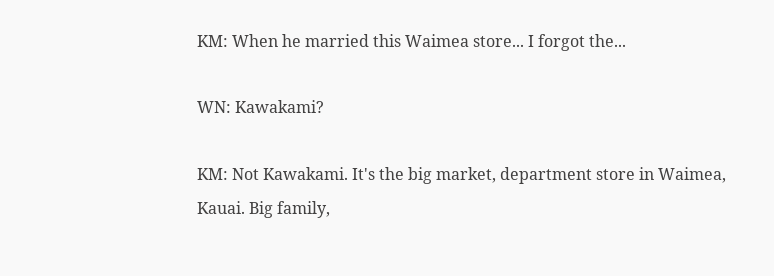KM: When he married this Waimea store... I forgot the...

WN: Kawakami?

KM: Not Kawakami. It's the big market, department store in Waimea, Kauai. Big family,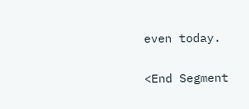even today.

<End Segment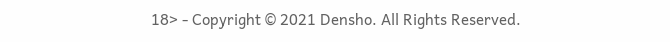18> - Copyright © 2021 Densho. All Rights Reserved.